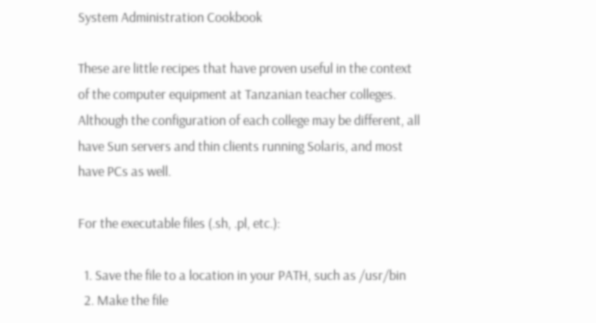System Administration Cookbook

These are little recipes that have proven useful in the context of the computer equipment at Tanzanian teacher colleges. Although the configuration of each college may be different, all have Sun servers and thin clients running Solaris, and most have PCs as well.

For the executable files (.sh, .pl, etc.):

  1. Save the file to a location in your PATH, such as /usr/bin
  2. Make the file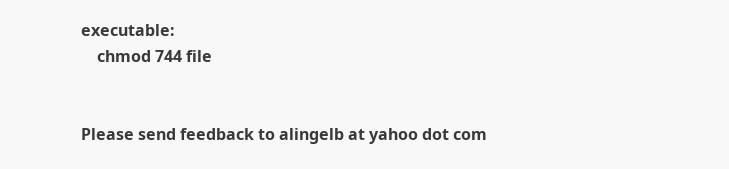executable:
    chmod 744 file


Please send feedback to alingelb at yahoo dot com